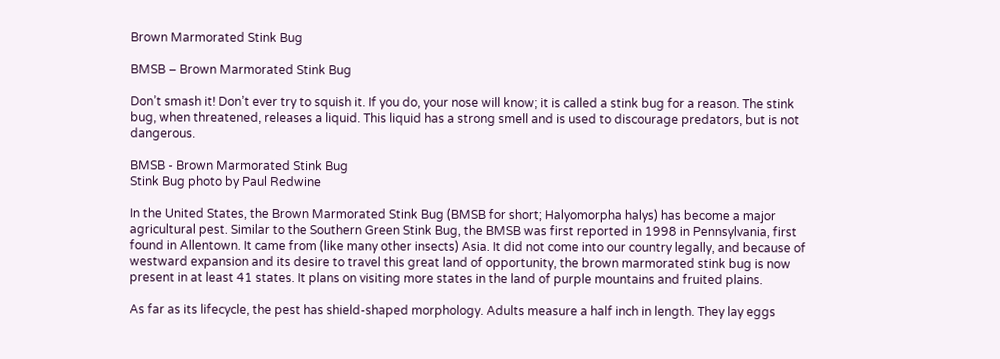Brown Marmorated Stink Bug

BMSB – Brown Marmorated Stink Bug

Don’t smash it! Don’t ever try to squish it. If you do, your nose will know; it is called a stink bug for a reason. The stink bug, when threatened, releases a liquid. This liquid has a strong smell and is used to discourage predators, but is not dangerous.

BMSB - Brown Marmorated Stink Bug
Stink Bug photo by Paul Redwine

In the United States, the Brown Marmorated Stink Bug (BMSB for short; Halyomorpha halys) has become a major agricultural pest. Similar to the Southern Green Stink Bug, the BMSB was first reported in 1998 in Pennsylvania, first found in Allentown. It came from (like many other insects) Asia. It did not come into our country legally, and because of westward expansion and its desire to travel this great land of opportunity, the brown marmorated stink bug is now present in at least 41 states. It plans on visiting more states in the land of purple mountains and fruited plains.

As far as its lifecycle, the pest has shield-shaped morphology. Adults measure a half inch in length. They lay eggs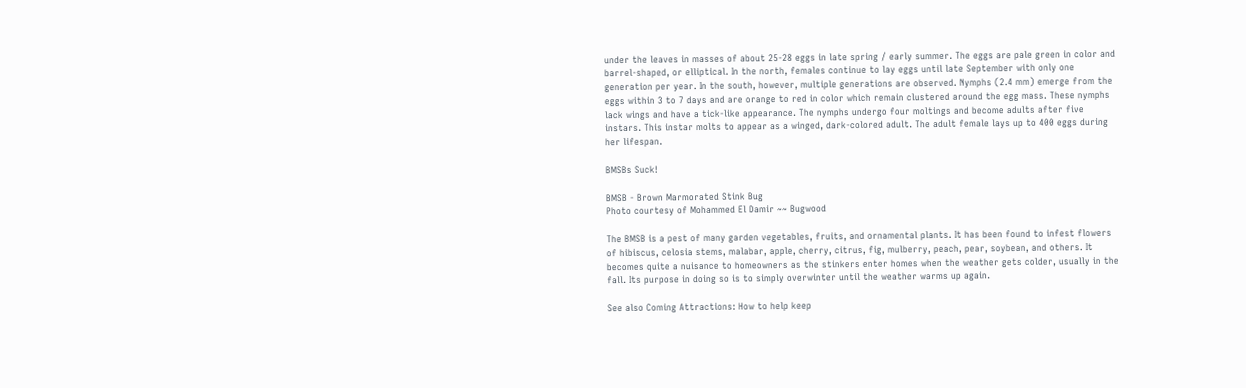under the leaves in masses of about 25-28 eggs in late spring / early summer. The eggs are pale green in color and barrel-shaped, or elliptical. In the north, females continue to lay eggs until late September with only one generation per year. In the south, however, multiple generations are observed. Nymphs (2.4 mm) emerge from the eggs within 3 to 7 days and are orange to red in color which remain clustered around the egg mass. These nymphs lack wings and have a tick-like appearance. The nymphs undergo four moltings and become adults after five instars. This instar molts to appear as a winged, dark-colored adult. The adult female lays up to 400 eggs during her lifespan.

BMSBs Suck!

BMSB - Brown Marmorated Stink Bug
Photo courtesy of Mohammed El Damir ~~ Bugwood

The BMSB is a pest of many garden vegetables, fruits, and ornamental plants. It has been found to infest flowers of hibiscus, celosia stems, malabar, apple, cherry, citrus, fig, mulberry, peach, pear, soybean, and others. It becomes quite a nuisance to homeowners as the stinkers enter homes when the weather gets colder, usually in the fall. Its purpose in doing so is to simply overwinter until the weather warms up again.

See also Coming Attractions: How to help keep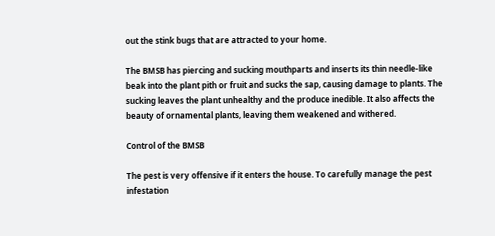out the stink bugs that are attracted to your home.

The BMSB has piercing and sucking mouthparts and inserts its thin needle-like beak into the plant pith or fruit and sucks the sap, causing damage to plants. The sucking leaves the plant unhealthy and the produce inedible. It also affects the beauty of ornamental plants, leaving them weakened and withered.

Control of the BMSB

The pest is very offensive if it enters the house. To carefully manage the pest infestation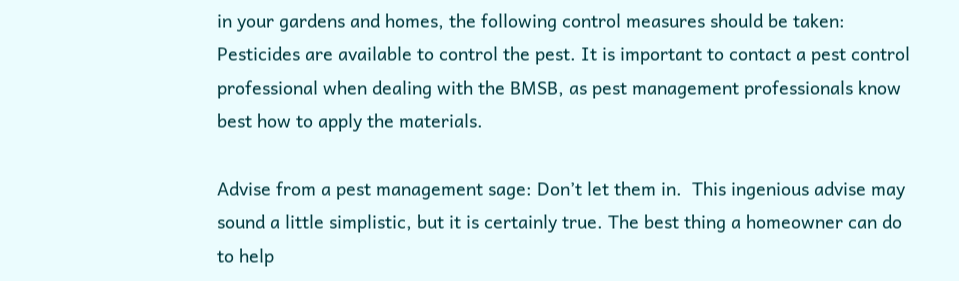in your gardens and homes, the following control measures should be taken:
Pesticides are available to control the pest. It is important to contact a pest control professional when dealing with the BMSB, as pest management professionals know best how to apply the materials.

Advise from a pest management sage: Don’t let them in.  This ingenious advise may sound a little simplistic, but it is certainly true. The best thing a homeowner can do to help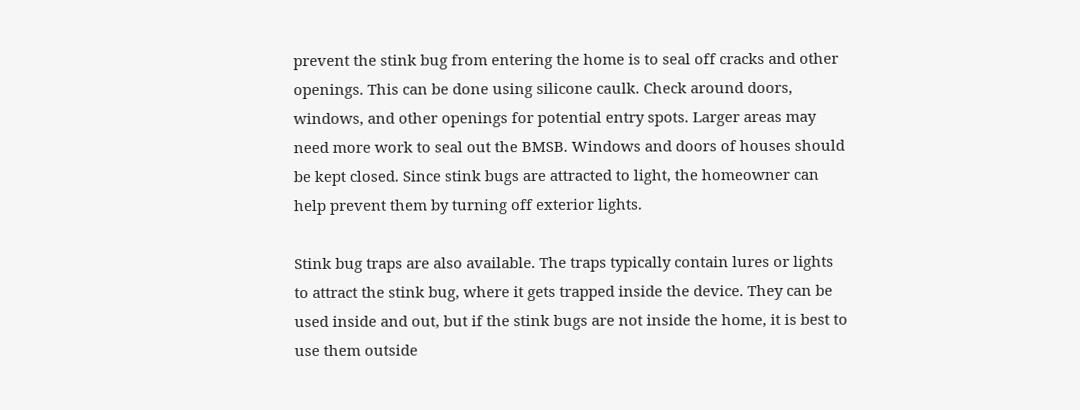prevent the stink bug from entering the home is to seal off cracks and other openings. This can be done using silicone caulk. Check around doors, windows, and other openings for potential entry spots. Larger areas may need more work to seal out the BMSB. Windows and doors of houses should be kept closed. Since stink bugs are attracted to light, the homeowner can help prevent them by turning off exterior lights.

Stink bug traps are also available. The traps typically contain lures or lights to attract the stink bug, where it gets trapped inside the device. They can be used inside and out, but if the stink bugs are not inside the home, it is best to use them outside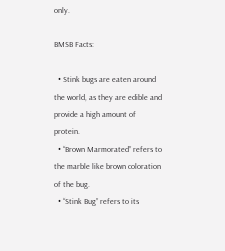only.

BMSB Facts:

  • Stink bugs are eaten around the world, as they are edible and provide a high amount of protein.
  • “Brown Marmorated” refers to the marble like brown coloration of the bug.
  • “Stink Bug” refers to its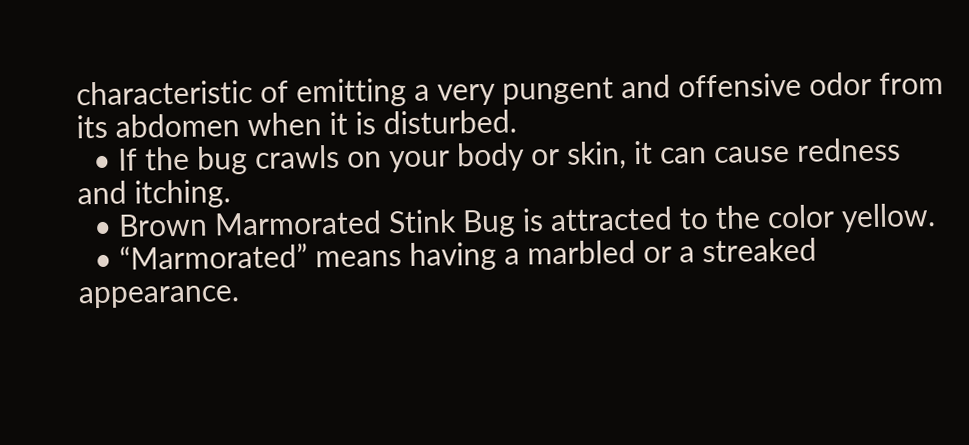characteristic of emitting a very pungent and offensive odor from its abdomen when it is disturbed.
  • If the bug crawls on your body or skin, it can cause redness and itching.
  • Brown Marmorated Stink Bug is attracted to the color yellow.
  • “Marmorated” means having a marbled or a streaked appearance.